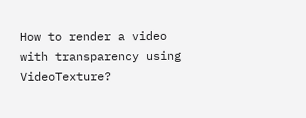How to render a video with transparency using VideoTexture?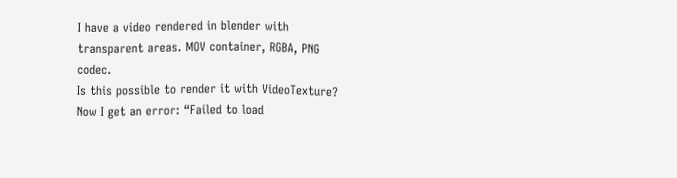I have a video rendered in blender with transparent areas. MOV container, RGBA, PNG codec.
Is this possible to render it with VideoTexture?
Now I get an error: “Failed to load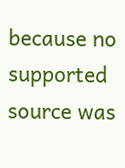because no supported source was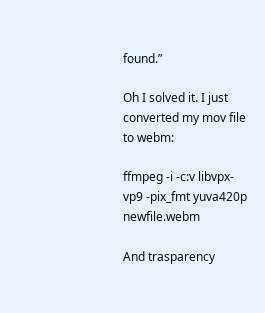found.”

Oh I solved it. I just converted my mov file to webm:

ffmpeg -i -c:v libvpx-vp9 -pix_fmt yuva420p newfile.webm

And trasparency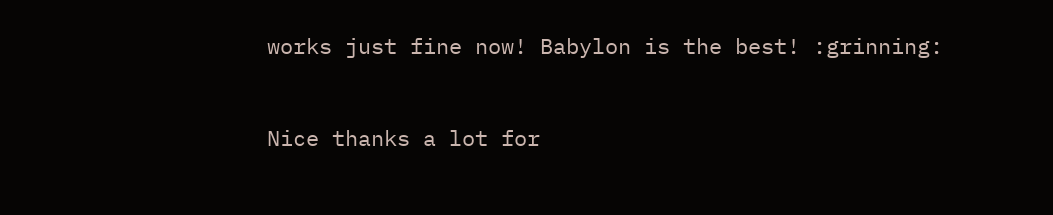works just fine now! Babylon is the best! :grinning:


Nice thanks a lot for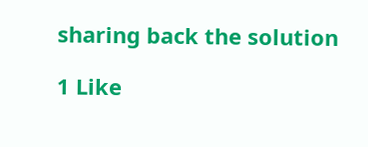sharing back the solution

1 Like